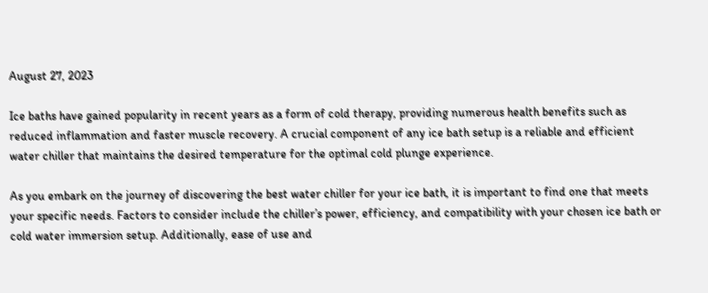August 27, 2023

Ice baths have gained popularity in recent years as a form of cold therapy, providing numerous health benefits such as reduced inflammation and faster muscle recovery. A crucial component of any ice bath setup is a reliable and efficient water chiller that maintains the desired temperature for the optimal cold plunge experience.

As you embark on the journey of discovering the best water chiller for your ice bath, it is important to find one that meets your specific needs. Factors to consider include the chiller’s power, efficiency, and compatibility with your chosen ice bath or cold water immersion setup. Additionally, ease of use and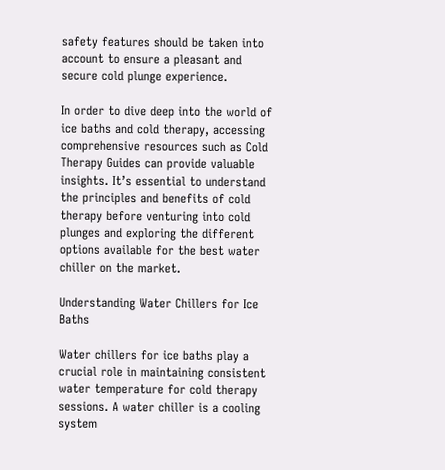safety features should be taken into account to ensure a pleasant and secure cold plunge experience.

In order to dive deep into the world of ice baths and cold therapy, accessing comprehensive resources such as Cold Therapy Guides can provide valuable insights. It’s essential to understand the principles and benefits of cold therapy before venturing into cold plunges and exploring the different options available for the best water chiller on the market.

Understanding Water Chillers for Ice Baths

Water chillers for ice baths play a crucial role in maintaining consistent water temperature for cold therapy sessions. A water chiller is a cooling system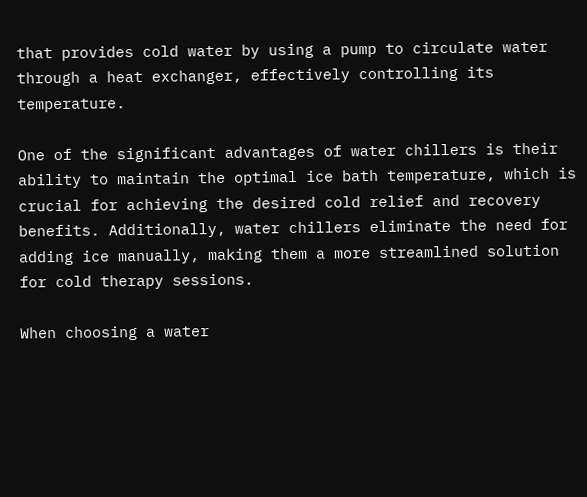that provides cold water by using a pump to circulate water through a heat exchanger, effectively controlling its temperature.

One of the significant advantages of water chillers is their ability to maintain the optimal ice bath temperature, which is crucial for achieving the desired cold relief and recovery benefits. Additionally, water chillers eliminate the need for adding ice manually, making them a more streamlined solution for cold therapy sessions.

When choosing a water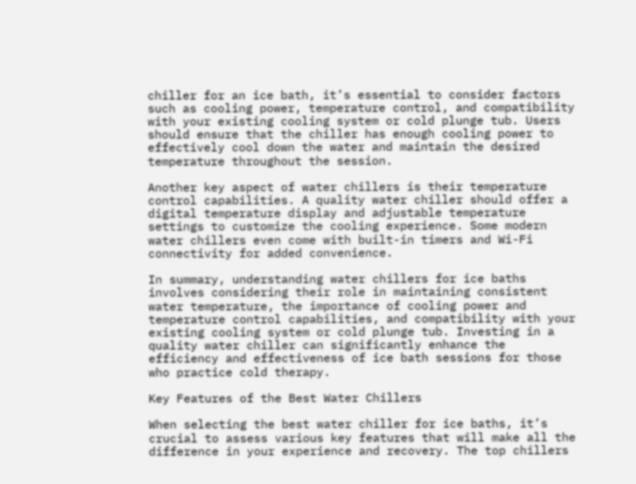chiller for an ice bath, it’s essential to consider factors such as cooling power, temperature control, and compatibility with your existing cooling system or cold plunge tub. Users should ensure that the chiller has enough cooling power to effectively cool down the water and maintain the desired temperature throughout the session.

Another key aspect of water chillers is their temperature control capabilities. A quality water chiller should offer a digital temperature display and adjustable temperature settings to customize the cooling experience. Some modern water chillers even come with built-in timers and Wi-Fi connectivity for added convenience.

In summary, understanding water chillers for ice baths involves considering their role in maintaining consistent water temperature, the importance of cooling power and temperature control capabilities, and compatibility with your existing cooling system or cold plunge tub. Investing in a quality water chiller can significantly enhance the efficiency and effectiveness of ice bath sessions for those who practice cold therapy.

Key Features of the Best Water Chillers

When selecting the best water chiller for ice baths, it’s crucial to assess various key features that will make all the difference in your experience and recovery. The top chillers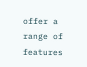offer a range of features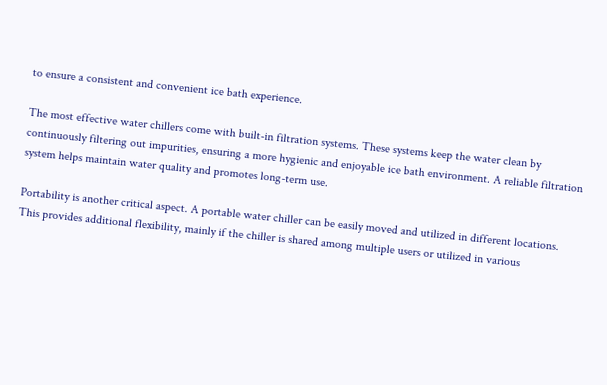to ensure a consistent and convenient ice bath experience.

The most effective water chillers come with built-in filtration systems. These systems keep the water clean by continuously filtering out impurities, ensuring a more hygienic and enjoyable ice bath environment. A reliable filtration system helps maintain water quality and promotes long-term use.

Portability is another critical aspect. A portable water chiller can be easily moved and utilized in different locations. This provides additional flexibility, mainly if the chiller is shared among multiple users or utilized in various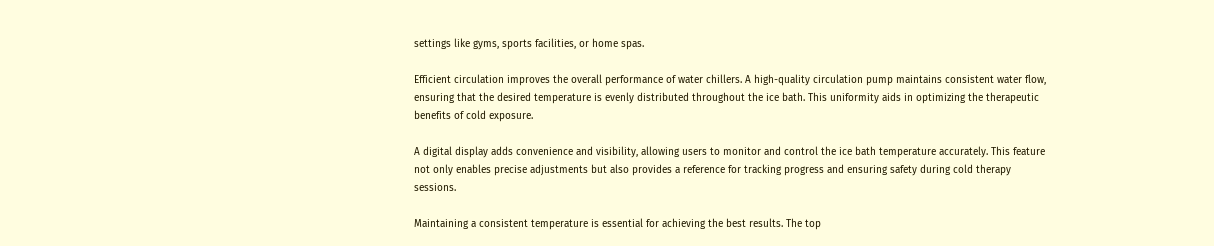settings like gyms, sports facilities, or home spas.

Efficient circulation improves the overall performance of water chillers. A high-quality circulation pump maintains consistent water flow, ensuring that the desired temperature is evenly distributed throughout the ice bath. This uniformity aids in optimizing the therapeutic benefits of cold exposure.

A digital display adds convenience and visibility, allowing users to monitor and control the ice bath temperature accurately. This feature not only enables precise adjustments but also provides a reference for tracking progress and ensuring safety during cold therapy sessions.

Maintaining a consistent temperature is essential for achieving the best results. The top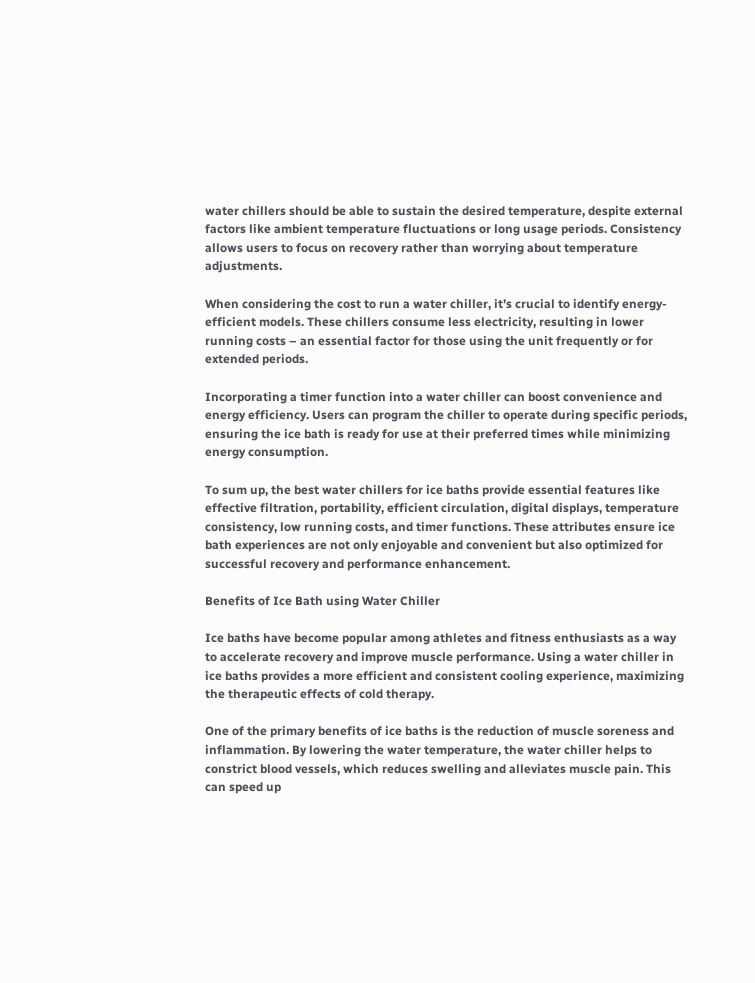water chillers should be able to sustain the desired temperature, despite external factors like ambient temperature fluctuations or long usage periods. Consistency allows users to focus on recovery rather than worrying about temperature adjustments.

When considering the cost to run a water chiller, it’s crucial to identify energy-efficient models. These chillers consume less electricity, resulting in lower running costs – an essential factor for those using the unit frequently or for extended periods.

Incorporating a timer function into a water chiller can boost convenience and energy efficiency. Users can program the chiller to operate during specific periods, ensuring the ice bath is ready for use at their preferred times while minimizing energy consumption.

To sum up, the best water chillers for ice baths provide essential features like effective filtration, portability, efficient circulation, digital displays, temperature consistency, low running costs, and timer functions. These attributes ensure ice bath experiences are not only enjoyable and convenient but also optimized for successful recovery and performance enhancement.

Benefits of Ice Bath using Water Chiller

Ice baths have become popular among athletes and fitness enthusiasts as a way to accelerate recovery and improve muscle performance. Using a water chiller in ice baths provides a more efficient and consistent cooling experience, maximizing the therapeutic effects of cold therapy.

One of the primary benefits of ice baths is the reduction of muscle soreness and inflammation. By lowering the water temperature, the water chiller helps to constrict blood vessels, which reduces swelling and alleviates muscle pain. This can speed up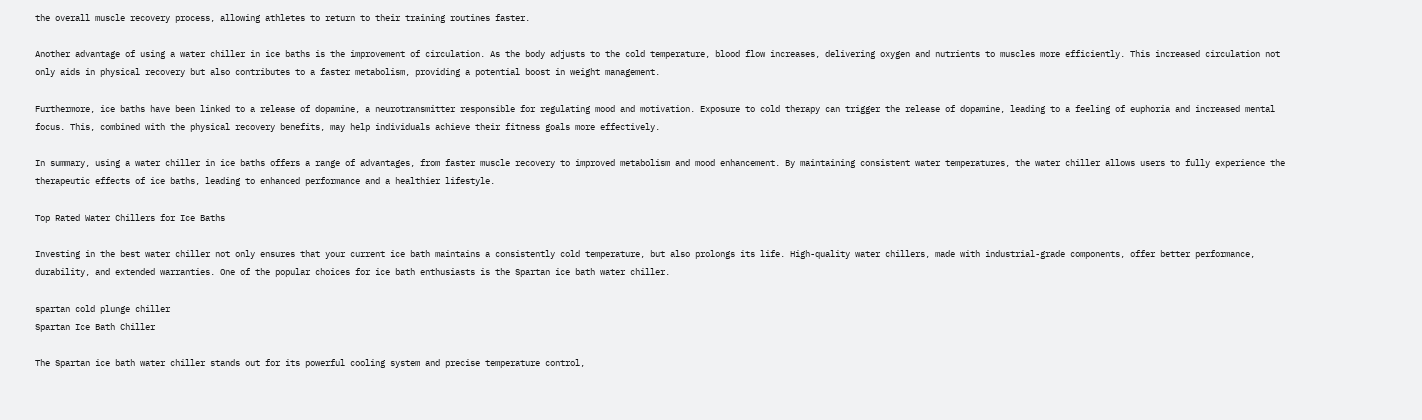the overall muscle recovery process, allowing athletes to return to their training routines faster.

Another advantage of using a water chiller in ice baths is the improvement of circulation. As the body adjusts to the cold temperature, blood flow increases, delivering oxygen and nutrients to muscles more efficiently. This increased circulation not only aids in physical recovery but also contributes to a faster metabolism, providing a potential boost in weight management.

Furthermore, ice baths have been linked to a release of dopamine, a neurotransmitter responsible for regulating mood and motivation. Exposure to cold therapy can trigger the release of dopamine, leading to a feeling of euphoria and increased mental focus. This, combined with the physical recovery benefits, may help individuals achieve their fitness goals more effectively.

In summary, using a water chiller in ice baths offers a range of advantages, from faster muscle recovery to improved metabolism and mood enhancement. By maintaining consistent water temperatures, the water chiller allows users to fully experience the therapeutic effects of ice baths, leading to enhanced performance and a healthier lifestyle.

Top Rated Water Chillers for Ice Baths

Investing in the best water chiller not only ensures that your current ice bath maintains a consistently cold temperature, but also prolongs its life. High-quality water chillers, made with industrial-grade components, offer better performance, durability, and extended warranties. One of the popular choices for ice bath enthusiasts is the Spartan ice bath water chiller.

spartan cold plunge chiller
Spartan Ice Bath Chiller

The Spartan ice bath water chiller stands out for its powerful cooling system and precise temperature control,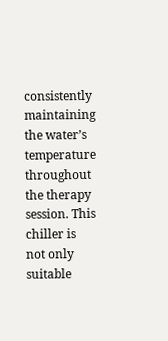consistently maintaining the water’s temperature throughout the therapy session. This chiller is not only suitable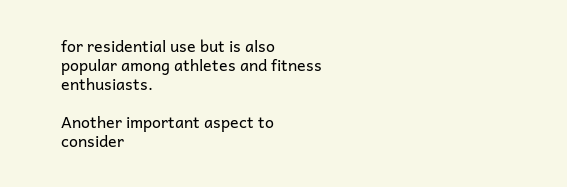for residential use but is also popular among athletes and fitness enthusiasts.

Another important aspect to consider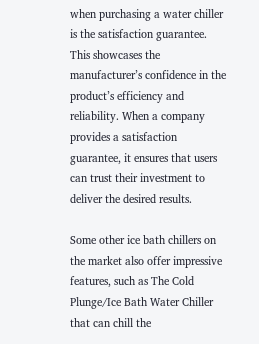when purchasing a water chiller is the satisfaction guarantee. This showcases the manufacturer’s confidence in the product’s efficiency and reliability. When a company provides a satisfaction guarantee, it ensures that users can trust their investment to deliver the desired results.

Some other ice bath chillers on the market also offer impressive features, such as The Cold Plunge/Ice Bath Water Chiller that can chill the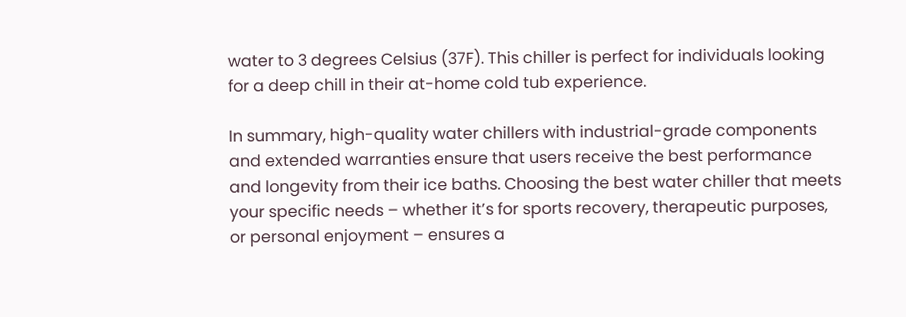water to 3 degrees Celsius (37F). This chiller is perfect for individuals looking for a deep chill in their at-home cold tub experience.

In summary, high-quality water chillers with industrial-grade components and extended warranties ensure that users receive the best performance and longevity from their ice baths. Choosing the best water chiller that meets your specific needs – whether it’s for sports recovery, therapeutic purposes, or personal enjoyment – ensures a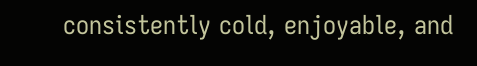consistently cold, enjoyable, and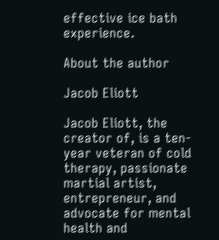effective ice bath experience.

About the author

Jacob Eliott

Jacob Eliott, the creator of, is a ten-year veteran of cold therapy, passionate martial artist, entrepreneur, and advocate for mental health and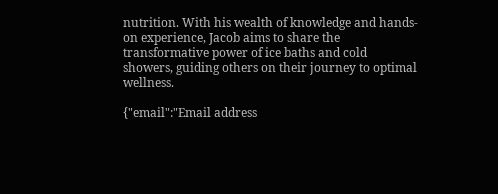nutrition. With his wealth of knowledge and hands-on experience, Jacob aims to share the transformative power of ice baths and cold showers, guiding others on their journey to optimal wellness.

{"email":"Email address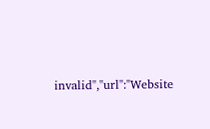invalid","url":"Website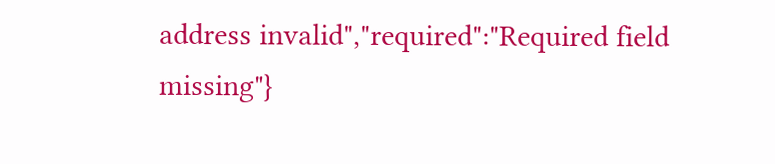address invalid","required":"Required field missing"}